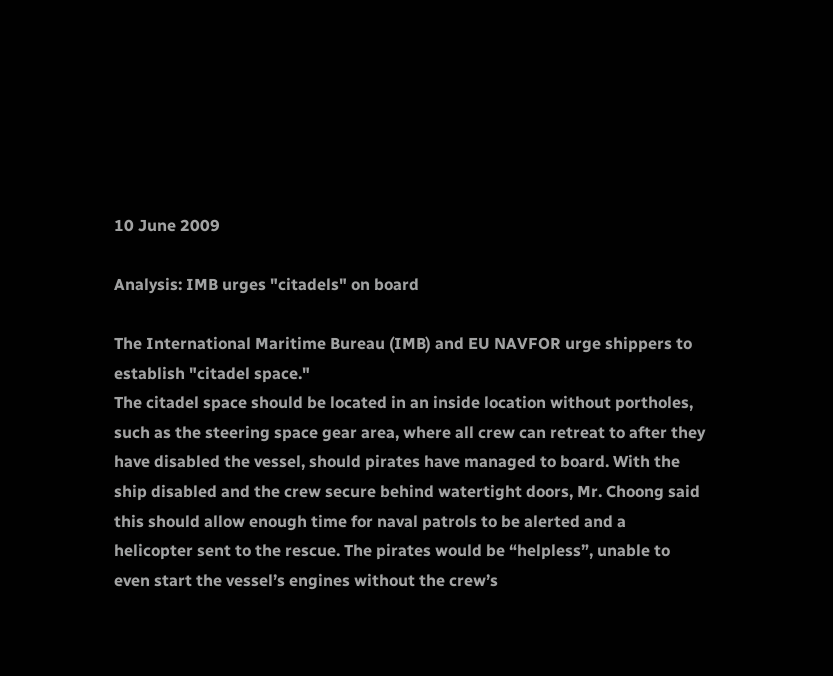10 June 2009

Analysis: IMB urges "citadels" on board

The International Maritime Bureau (IMB) and EU NAVFOR urge shippers to establish "citadel space."
The citadel space should be located in an inside location without portholes, such as the steering space gear area, where all crew can retreat to after they have disabled the vessel, should pirates have managed to board. With the ship disabled and the crew secure behind watertight doors, Mr. Choong said this should allow enough time for naval patrols to be alerted and a helicopter sent to the rescue. The pirates would be “helpless”, unable to even start the vessel’s engines without the crew’s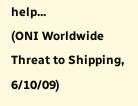help...
(ONI Worldwide Threat to Shipping, 6/10/09)